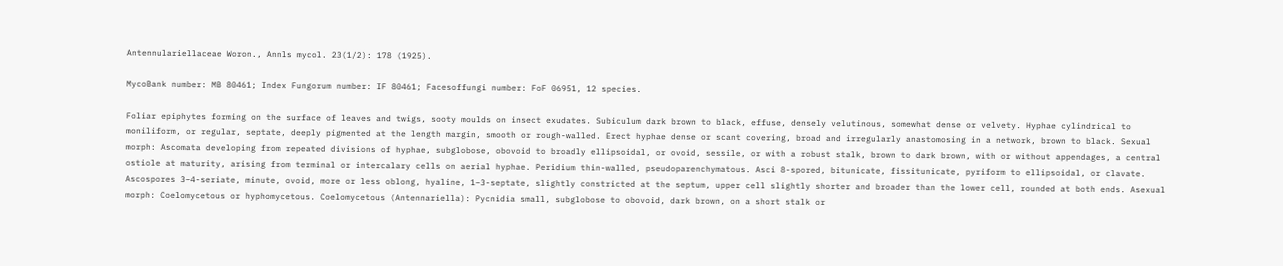Antennulariellaceae Woron., Annls mycol. 23(1/2): 178 (1925).

MycoBank number: MB 80461; Index Fungorum number: IF 80461; Facesoffungi number: FoF 06951, 12 species.

Foliar epiphytes forming on the surface of leaves and twigs, sooty moulds on insect exudates. Subiculum dark brown to black, effuse, densely velutinous, somewhat dense or velvety. Hyphae cylindrical to moniliform, or regular, septate, deeply pigmented at the length margin, smooth or rough-walled. Erect hyphae dense or scant covering, broad and irregularly anastomosing in a network, brown to black. Sexual morph: Ascomata developing from repeated divisions of hyphae, subglobose, obovoid to broadly ellipsoidal, or ovoid, sessile, or with a robust stalk, brown to dark brown, with or without appendages, a central ostiole at maturity, arising from terminal or intercalary cells on aerial hyphae. Peridium thin-walled, pseudoparenchymatous. Asci 8-spored, bitunicate, fissitunicate, pyriform to ellipsoidal, or clavate. Ascospores 3–4-seriate, minute, ovoid, more or less oblong, hyaline, 1–3-septate, slightly constricted at the septum, upper cell slightly shorter and broader than the lower cell, rounded at both ends. Asexual morph: Coelomycetous or hyphomycetous. Coelomycetous (Antennariella): Pycnidia small, subglobose to obovoid, dark brown, on a short stalk or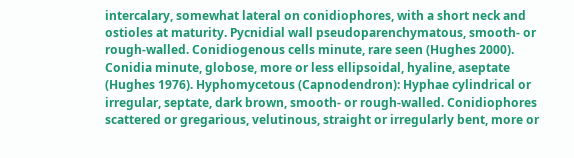intercalary, somewhat lateral on conidiophores, with a short neck and ostioles at maturity. Pycnidial wall pseudoparenchymatous, smooth- or rough-walled. Conidiogenous cells minute, rare seen (Hughes 2000). Conidia minute, globose, more or less ellipsoidal, hyaline, aseptate (Hughes 1976). Hyphomycetous (Capnodendron): Hyphae cylindrical or irregular, septate, dark brown, smooth- or rough-walled. Conidiophores scattered or gregarious, velutinous, straight or irregularly bent, more or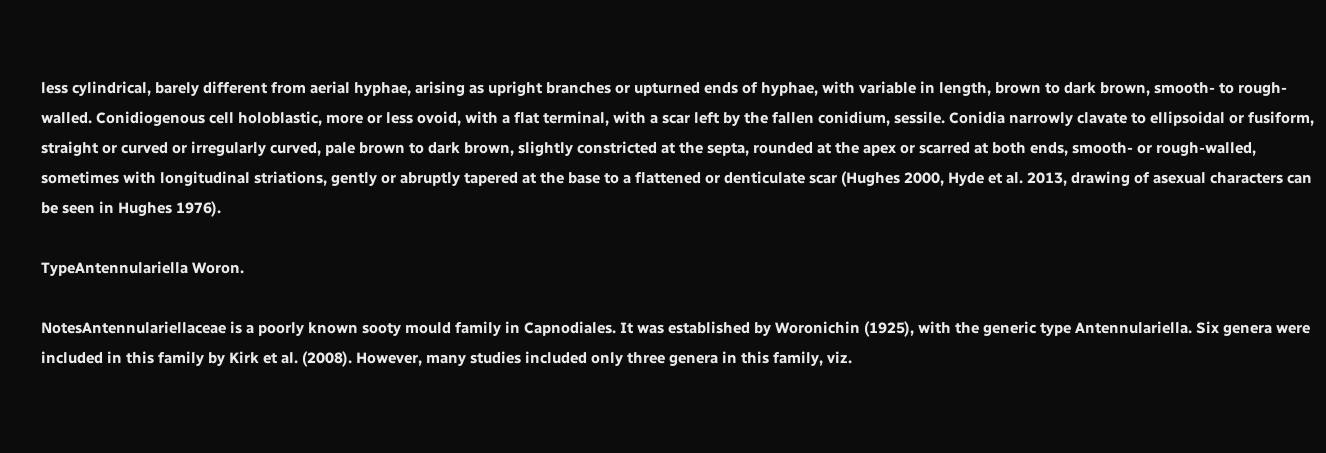less cylindrical, barely different from aerial hyphae, arising as upright branches or upturned ends of hyphae, with variable in length, brown to dark brown, smooth- to rough-walled. Conidiogenous cell holoblastic, more or less ovoid, with a flat terminal, with a scar left by the fallen conidium, sessile. Conidia narrowly clavate to ellipsoidal or fusiform, straight or curved or irregularly curved, pale brown to dark brown, slightly constricted at the septa, rounded at the apex or scarred at both ends, smooth- or rough-walled, sometimes with longitudinal striations, gently or abruptly tapered at the base to a flattened or denticulate scar (Hughes 2000, Hyde et al. 2013, drawing of asexual characters can be seen in Hughes 1976).

TypeAntennulariella Woron.

NotesAntennulariellaceae is a poorly known sooty mould family in Capnodiales. It was established by Woronichin (1925), with the generic type Antennulariella. Six genera were included in this family by Kirk et al. (2008). However, many studies included only three genera in this family, viz.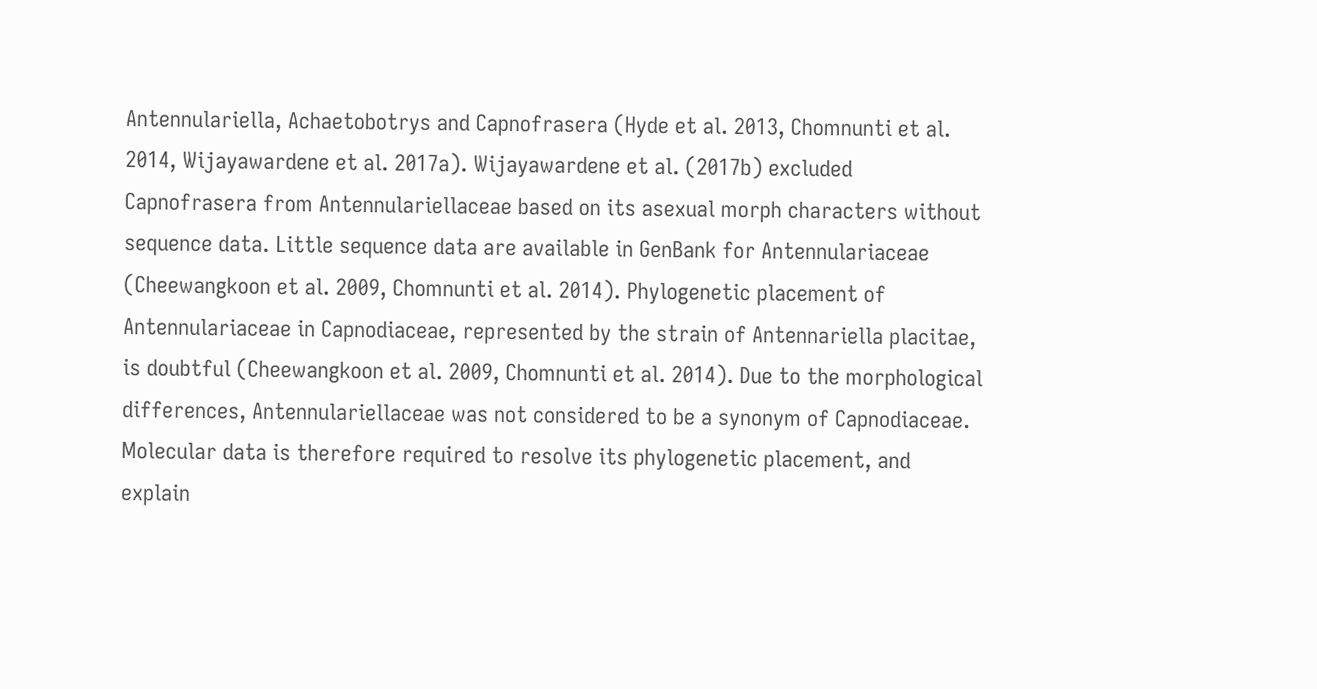Antennulariella, Achaetobotrys and Capnofrasera (Hyde et al. 2013, Chomnunti et al. 2014, Wijayawardene et al. 2017a). Wijayawardene et al. (2017b) excluded Capnofrasera from Antennulariellaceae based on its asexual morph characters without sequence data. Little sequence data are available in GenBank for Antennulariaceae (Cheewangkoon et al. 2009, Chomnunti et al. 2014). Phylogenetic placement of Antennulariaceae in Capnodiaceae, represented by the strain of Antennariella placitae, is doubtful (Cheewangkoon et al. 2009, Chomnunti et al. 2014). Due to the morphological differences, Antennulariellaceae was not considered to be a synonym of Capnodiaceae. Molecular data is therefore required to resolve its phylogenetic placement, and explain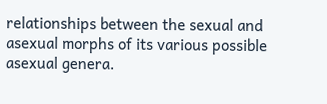relationships between the sexual and asexual morphs of its various possible asexual genera.